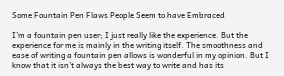Some Fountain Pen Flaws People Seem to have Embraced

I’m a fountain pen user; I just really like the experience. But the experience for me is mainly in the writing itself. The smoothness and ease of writing a fountain pen allows is wonderful in my opinion. But I know that it isn’t always the best way to write and has its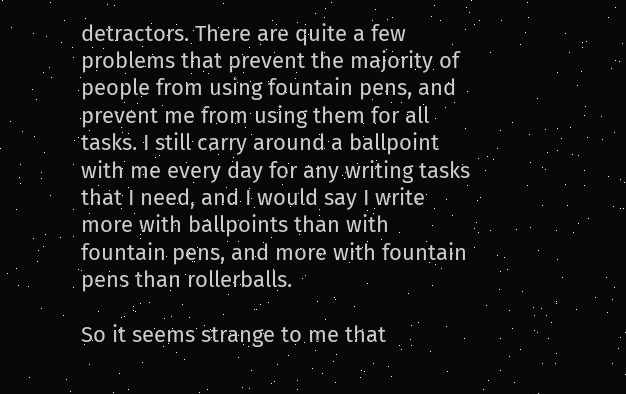detractors. There are quite a few problems that prevent the majority of people from using fountain pens, and prevent me from using them for all tasks. I still carry around a ballpoint with me every day for any writing tasks that I need, and I would say I write more with ballpoints than with fountain pens, and more with fountain pens than rollerballs.

So it seems strange to me that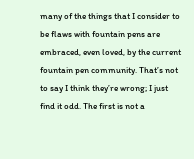many of the things that I consider to be flaws with fountain pens are embraced, even loved, by the current fountain pen community. That’s not to say I think they’re wrong; I just find it odd. The first is not a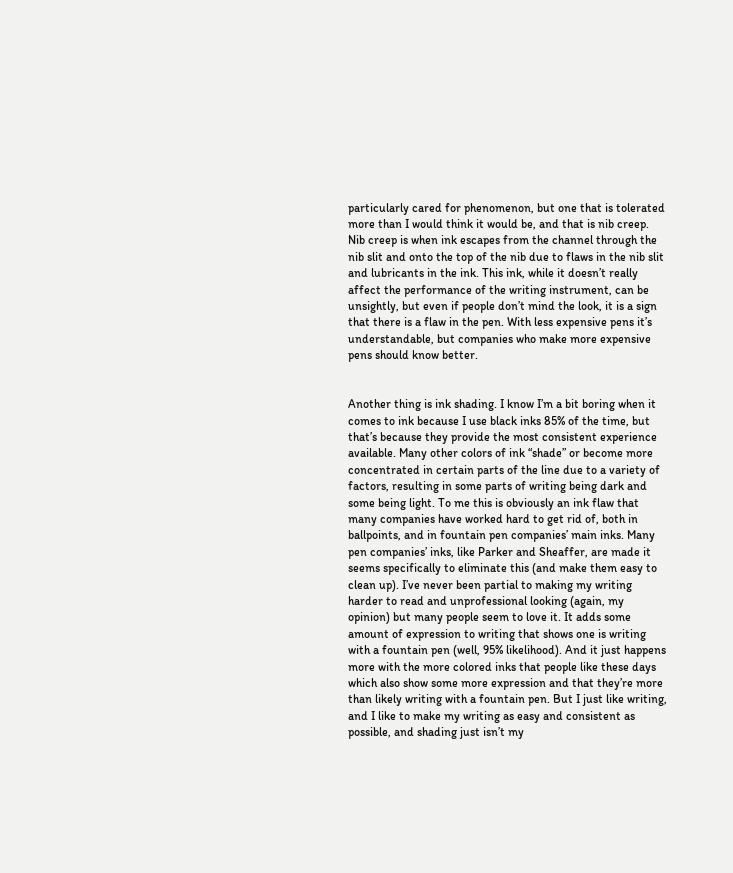particularly cared for phenomenon, but one that is tolerated more than I would think it would be, and that is nib creep. Nib creep is when ink escapes from the channel through the nib slit and onto the top of the nib due to flaws in the nib slit and lubricants in the ink. This ink, while it doesn’t really affect the performance of the writing instrument, can be unsightly, but even if people don’t mind the look, it is a sign that there is a flaw in the pen. With less expensive pens it’s understandable, but companies who make more expensive pens should know better.


Another thing is ink shading. I know I’m a bit boring when it comes to ink because I use black inks 85% of the time, but that’s because they provide the most consistent experience available. Many other colors of ink “shade” or become more concentrated in certain parts of the line due to a variety of factors, resulting in some parts of writing being dark and some being light. To me this is obviously an ink flaw that many companies have worked hard to get rid of, both in ballpoints, and in fountain pen companies’ main inks. Many pen companies’ inks, like Parker and Sheaffer, are made it seems specifically to eliminate this (and make them easy to clean up). I’ve never been partial to making my writing harder to read and unprofessional looking (again, my opinion) but many people seem to love it. It adds some amount of expression to writing that shows one is writing with a fountain pen (well, 95% likelihood). And it just happens more with the more colored inks that people like these days which also show some more expression and that they’re more than likely writing with a fountain pen. But I just like writing, and I like to make my writing as easy and consistent as possible, and shading just isn’t my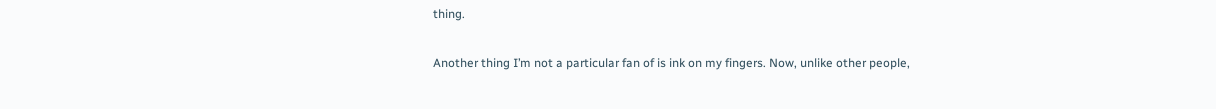thing.

Another thing I’m not a particular fan of is ink on my fingers. Now, unlike other people,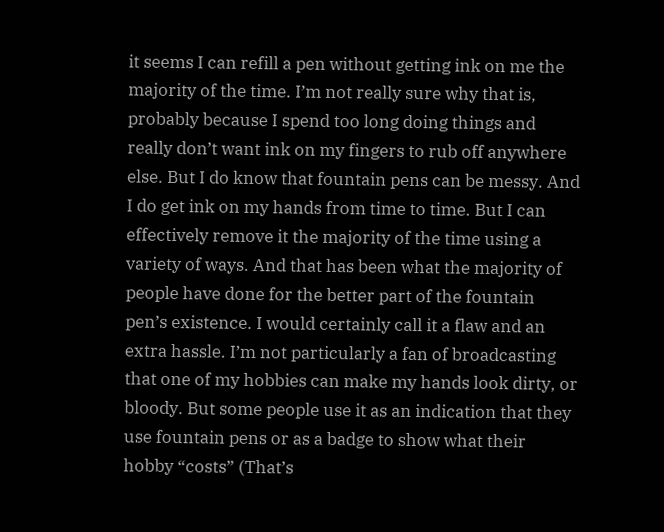it seems I can refill a pen without getting ink on me the majority of the time. I’m not really sure why that is, probably because I spend too long doing things and really don’t want ink on my fingers to rub off anywhere else. But I do know that fountain pens can be messy. And I do get ink on my hands from time to time. But I can effectively remove it the majority of the time using a variety of ways. And that has been what the majority of people have done for the better part of the fountain pen’s existence. I would certainly call it a flaw and an extra hassle. I’m not particularly a fan of broadcasting that one of my hobbies can make my hands look dirty, or bloody. But some people use it as an indication that they use fountain pens or as a badge to show what their hobby “costs” (That’s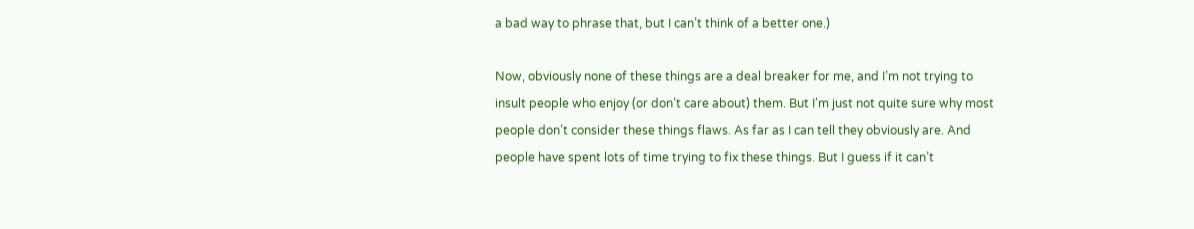a bad way to phrase that, but I can’t think of a better one.)

Now, obviously none of these things are a deal breaker for me, and I’m not trying to insult people who enjoy (or don’t care about) them. But I’m just not quite sure why most people don’t consider these things flaws. As far as I can tell they obviously are. And people have spent lots of time trying to fix these things. But I guess if it can’t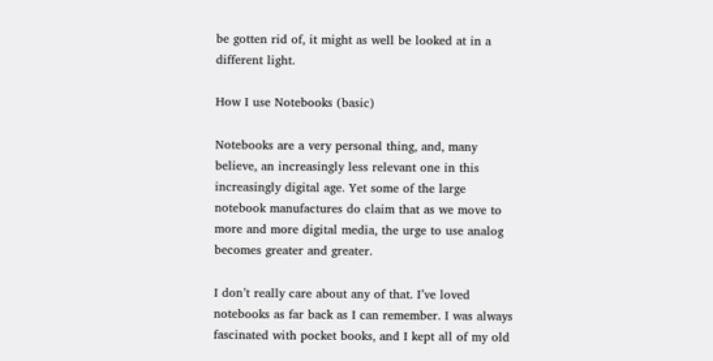be gotten rid of, it might as well be looked at in a different light.

How I use Notebooks (basic)

Notebooks are a very personal thing, and, many believe, an increasingly less relevant one in this increasingly digital age. Yet some of the large notebook manufactures do claim that as we move to more and more digital media, the urge to use analog becomes greater and greater.

I don’t really care about any of that. I’ve loved notebooks as far back as I can remember. I was always fascinated with pocket books, and I kept all of my old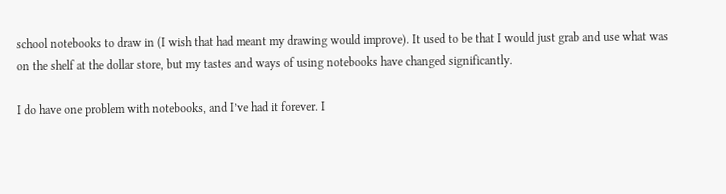school notebooks to draw in (I wish that had meant my drawing would improve). It used to be that I would just grab and use what was on the shelf at the dollar store, but my tastes and ways of using notebooks have changed significantly.

I do have one problem with notebooks, and I’ve had it forever. I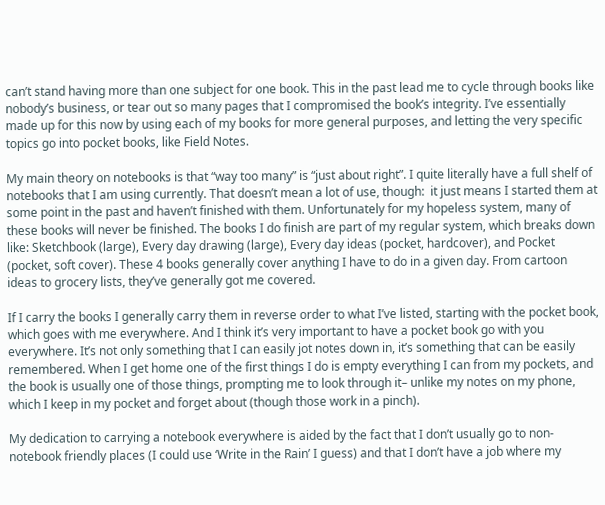can’t stand having more than one subject for one book. This in the past lead me to cycle through books like nobody’s business, or tear out so many pages that I compromised the book’s integrity. I’ve essentially made up for this now by using each of my books for more general purposes, and letting the very specific topics go into pocket books, like Field Notes.

My main theory on notebooks is that “way too many” is “just about right”. I quite literally have a full shelf of notebooks that I am using currently. That doesn’t mean a lot of use, though:  it just means I started them at some point in the past and haven’t finished with them. Unfortunately for my hopeless system, many of these books will never be finished. The books I do finish are part of my regular system, which breaks down like: Sketchbook (large), Every day drawing (large), Every day ideas (pocket, hardcover), and Pocket (pocket, soft cover). These 4 books generally cover anything I have to do in a given day. From cartoon ideas to grocery lists, they’ve generally got me covered.

If I carry the books I generally carry them in reverse order to what I’ve listed, starting with the pocket book, which goes with me everywhere. And I think it’s very important to have a pocket book go with you everywhere. It’s not only something that I can easily jot notes down in, it’s something that can be easily remembered. When I get home one of the first things I do is empty everything I can from my pockets, and the book is usually one of those things, prompting me to look through it– unlike my notes on my phone, which I keep in my pocket and forget about (though those work in a pinch).

My dedication to carrying a notebook everywhere is aided by the fact that I don’t usually go to non-notebook friendly places (I could use ‘Write in the Rain’ I guess) and that I don’t have a job where my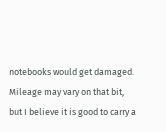notebooks would get damaged. Mileage may vary on that bit, but I believe it is good to carry a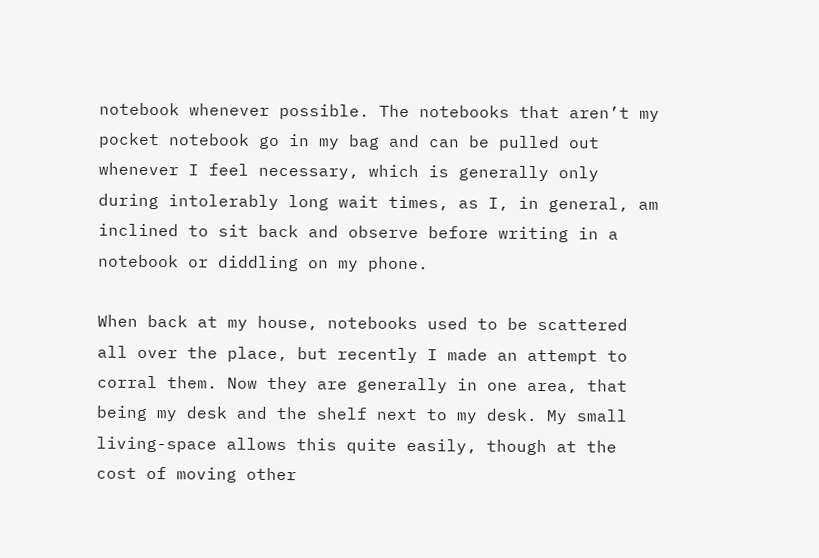notebook whenever possible. The notebooks that aren’t my pocket notebook go in my bag and can be pulled out whenever I feel necessary, which is generally only during intolerably long wait times, as I, in general, am inclined to sit back and observe before writing in a notebook or diddling on my phone.

When back at my house, notebooks used to be scattered all over the place, but recently I made an attempt to corral them. Now they are generally in one area, that being my desk and the shelf next to my desk. My small living-space allows this quite easily, though at the cost of moving other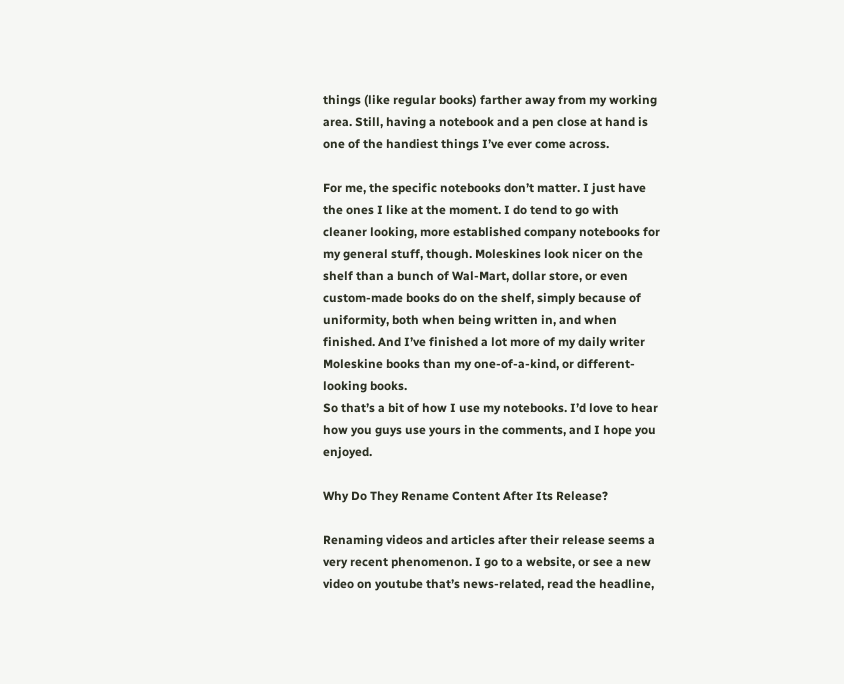things (like regular books) farther away from my working area. Still, having a notebook and a pen close at hand is one of the handiest things I’ve ever come across.

For me, the specific notebooks don’t matter. I just have the ones I like at the moment. I do tend to go with cleaner looking, more established company notebooks for my general stuff, though. Moleskines look nicer on the shelf than a bunch of Wal-Mart, dollar store, or even custom-made books do on the shelf, simply because of uniformity, both when being written in, and when finished. And I’ve finished a lot more of my daily writer Moleskine books than my one-of-a-kind, or different-looking books.
So that’s a bit of how I use my notebooks. I’d love to hear how you guys use yours in the comments, and I hope you enjoyed.

Why Do They Rename Content After Its Release?

Renaming videos and articles after their release seems a very recent phenomenon. I go to a website, or see a new video on youtube that’s news-related, read the headline,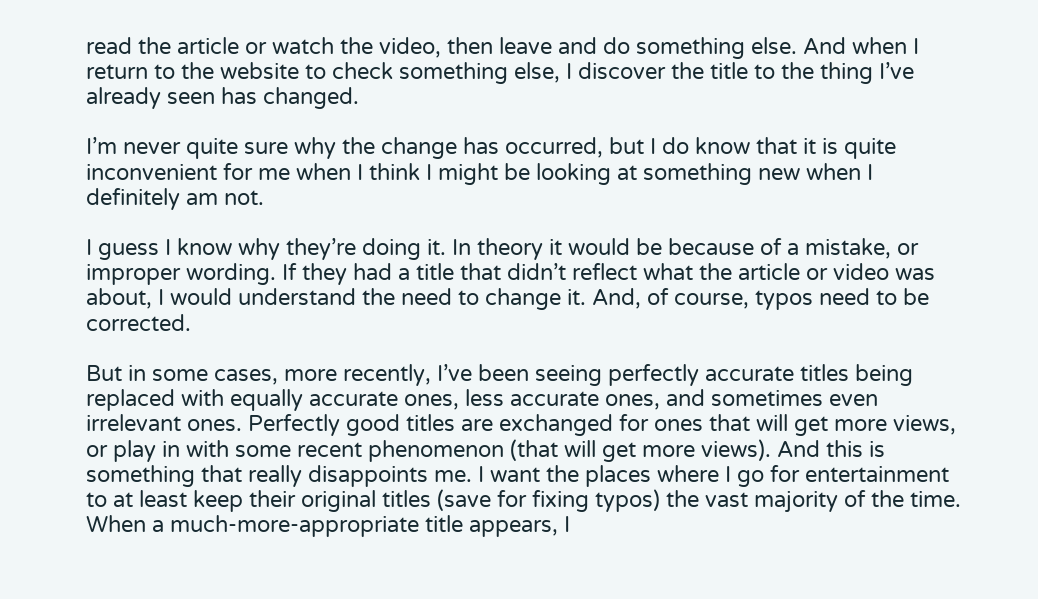read the article or watch the video, then leave and do something else. And when I return to the website to check something else, I discover the title to the thing I’ve already seen has changed.

I’m never quite sure why the change has occurred, but I do know that it is quite inconvenient for me when I think I might be looking at something new when I definitely am not.

I guess I know why they’re doing it. In theory it would be because of a mistake, or improper wording. If they had a title that didn’t reflect what the article or video was about, I would understand the need to change it. And, of course, typos need to be corrected.

But in some cases, more recently, I’ve been seeing perfectly accurate titles being replaced with equally accurate ones, less accurate ones, and sometimes even irrelevant ones. Perfectly good titles are exchanged for ones that will get more views, or play in with some recent phenomenon (that will get more views). And this is something that really disappoints me. I want the places where I go for entertainment to at least keep their original titles (save for fixing typos) the vast majority of the time. When a much-more-appropriate title appears, I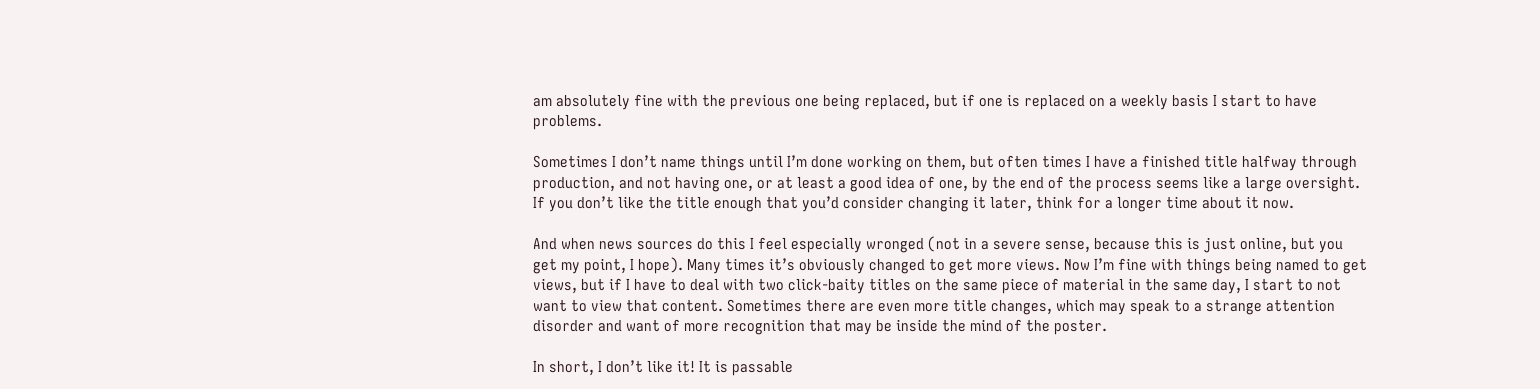am absolutely fine with the previous one being replaced, but if one is replaced on a weekly basis I start to have problems.

Sometimes I don’t name things until I’m done working on them, but often times I have a finished title halfway through production, and not having one, or at least a good idea of one, by the end of the process seems like a large oversight. If you don’t like the title enough that you’d consider changing it later, think for a longer time about it now.

And when news sources do this I feel especially wronged (not in a severe sense, because this is just online, but you get my point, I hope). Many times it’s obviously changed to get more views. Now I’m fine with things being named to get views, but if I have to deal with two click-baity titles on the same piece of material in the same day, I start to not want to view that content. Sometimes there are even more title changes, which may speak to a strange attention disorder and want of more recognition that may be inside the mind of the poster.

In short, I don’t like it! It is passable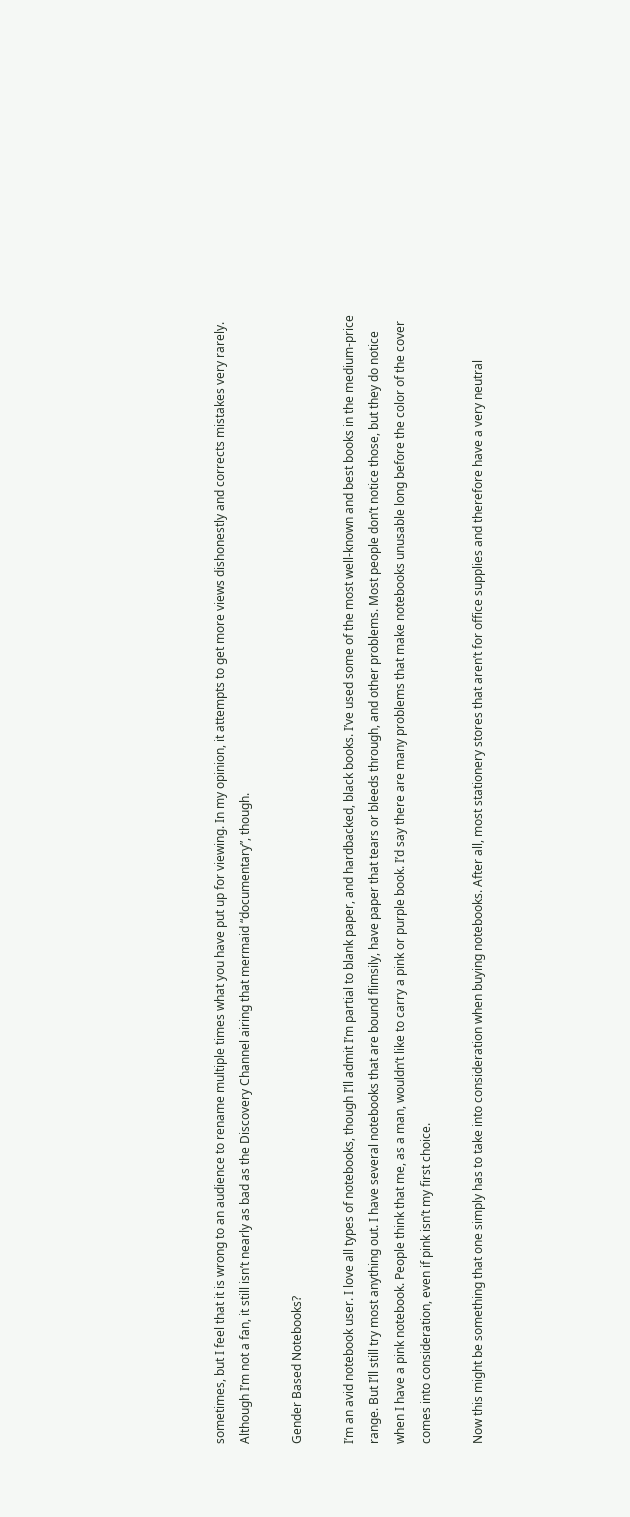sometimes, but I feel that it is wrong to an audience to rename multiple times what you have put up for viewing. In my opinion, it attempts to get more views dishonestly and corrects mistakes very rarely. Although I’m not a fan, it still isn’t nearly as bad as the Discovery Channel airing that mermaid “documentary”, though.

Gender Based Notebooks?

I’m an avid notebook user. I love all types of notebooks, though I’ll admit I’m partial to blank paper, and hardbacked, black books. I’ve used some of the most well-known and best books in the medium-price range. But I’ll still try most anything out. I have several notebooks that are bound flimsily, have paper that tears or bleeds through, and other problems. Most people don’t notice those, but they do notice when I have a pink notebook. People think that me, as a man, wouldn’t like to carry a pink or purple book. I’d say there are many problems that make notebooks unusable long before the color of the cover comes into consideration, even if pink isn’t my first choice.

Now this might be something that one simply has to take into consideration when buying notebooks. After all, most stationery stores that aren’t for office supplies and therefore have a very neutral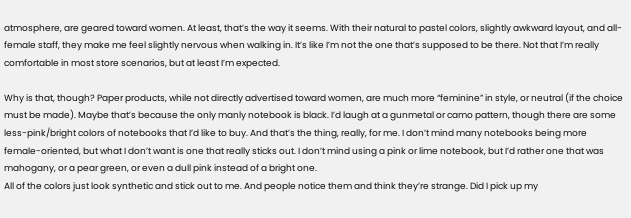atmosphere, are geared toward women. At least, that’s the way it seems. With their natural to pastel colors, slightly awkward layout, and all-female staff, they make me feel slightly nervous when walking in. It’s like I’m not the one that’s supposed to be there. Not that I’m really comfortable in most store scenarios, but at least I’m expected.

Why is that, though? Paper products, while not directly advertised toward women, are much more “feminine” in style, or neutral (if the choice must be made). Maybe that’s because the only manly notebook is black. I’d laugh at a gunmetal or camo pattern, though there are some less-pink/bright colors of notebooks that I’d like to buy. And that’s the thing, really, for me. I don’t mind many notebooks being more female-oriented, but what I don’t want is one that really sticks out. I don’t mind using a pink or lime notebook, but I’d rather one that was mahogany, or a pear green, or even a dull pink instead of a bright one.
All of the colors just look synthetic and stick out to me. And people notice them and think they’re strange. Did I pick up my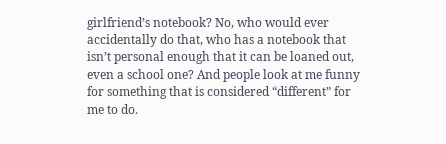girlfriend’s notebook? No, who would ever accidentally do that, who has a notebook that isn’t personal enough that it can be loaned out, even a school one? And people look at me funny for something that is considered “different” for me to do.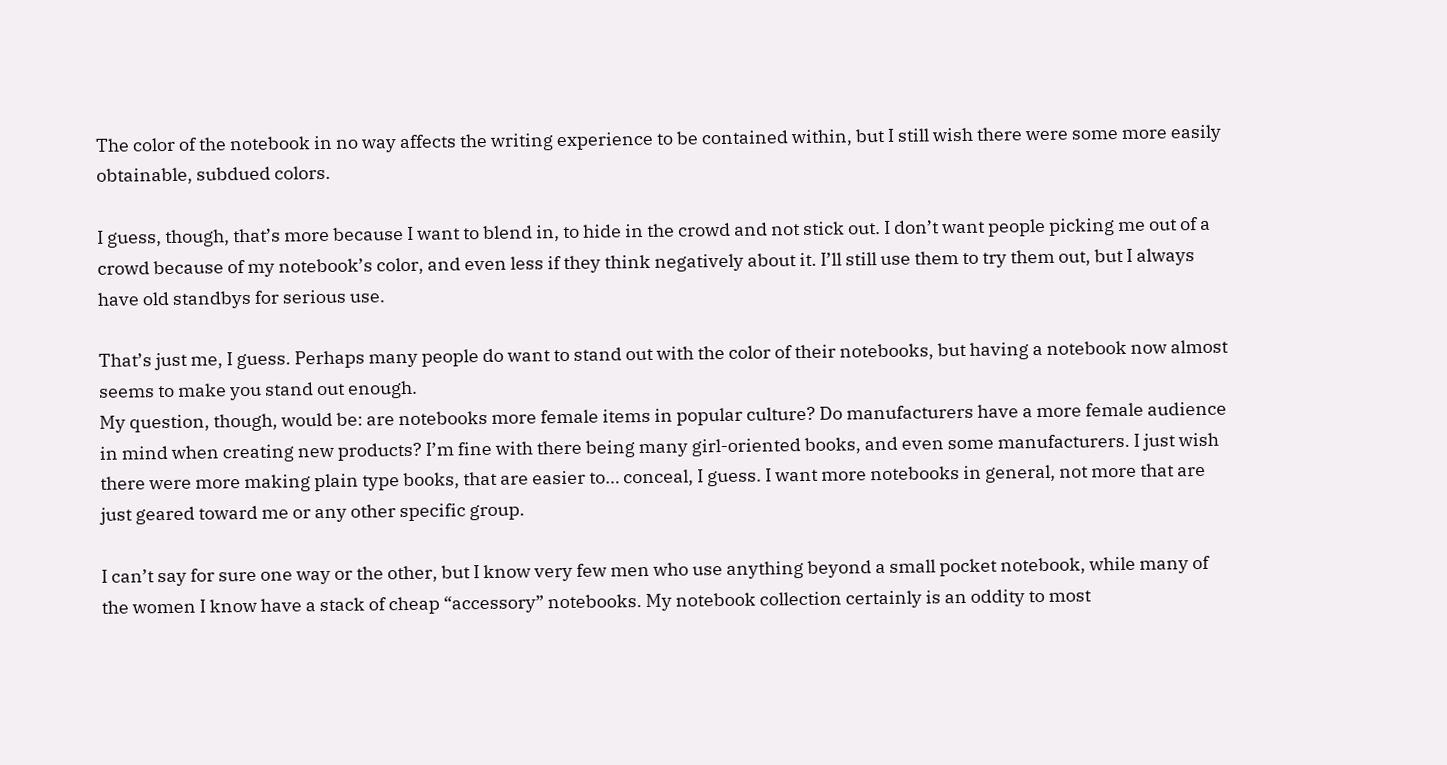The color of the notebook in no way affects the writing experience to be contained within, but I still wish there were some more easily obtainable, subdued colors.

I guess, though, that’s more because I want to blend in, to hide in the crowd and not stick out. I don’t want people picking me out of a crowd because of my notebook’s color, and even less if they think negatively about it. I’ll still use them to try them out, but I always have old standbys for serious use.

That’s just me, I guess. Perhaps many people do want to stand out with the color of their notebooks, but having a notebook now almost seems to make you stand out enough.
My question, though, would be: are notebooks more female items in popular culture? Do manufacturers have a more female audience in mind when creating new products? I’m fine with there being many girl-oriented books, and even some manufacturers. I just wish there were more making plain type books, that are easier to… conceal, I guess. I want more notebooks in general, not more that are just geared toward me or any other specific group.

I can’t say for sure one way or the other, but I know very few men who use anything beyond a small pocket notebook, while many of the women I know have a stack of cheap “accessory” notebooks. My notebook collection certainly is an oddity to most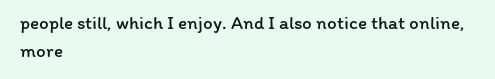people still, which I enjoy. And I also notice that online, more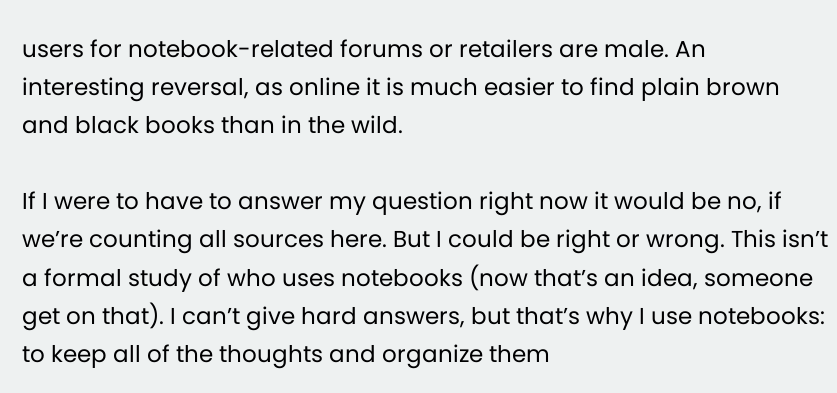users for notebook-related forums or retailers are male. An interesting reversal, as online it is much easier to find plain brown and black books than in the wild.

If I were to have to answer my question right now it would be no, if we’re counting all sources here. But I could be right or wrong. This isn’t a formal study of who uses notebooks (now that’s an idea, someone get on that). I can’t give hard answers, but that’s why I use notebooks: to keep all of the thoughts and organize them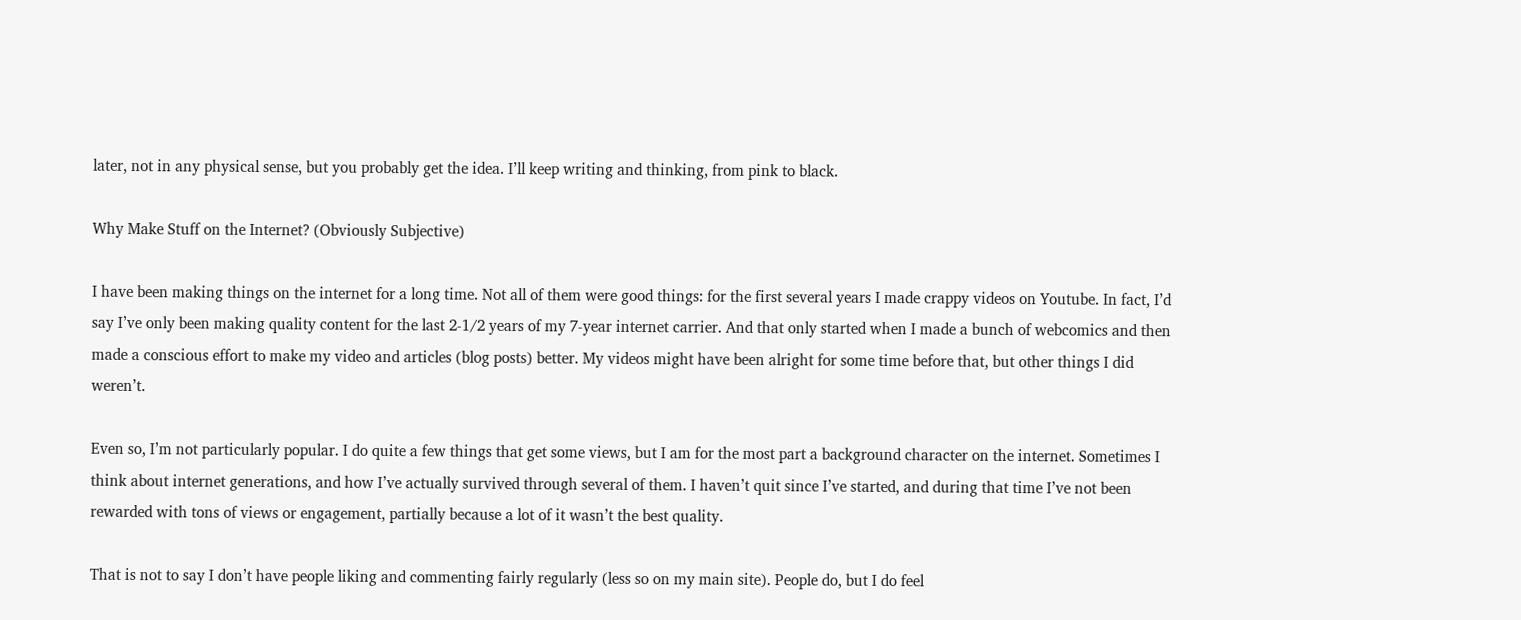later, not in any physical sense, but you probably get the idea. I’ll keep writing and thinking, from pink to black.

Why Make Stuff on the Internet? (Obviously Subjective)

I have been making things on the internet for a long time. Not all of them were good things: for the first several years I made crappy videos on Youtube. In fact, I’d say I’ve only been making quality content for the last 2-1/2 years of my 7-year internet carrier. And that only started when I made a bunch of webcomics and then made a conscious effort to make my video and articles (blog posts) better. My videos might have been alright for some time before that, but other things I did weren’t.

Even so, I’m not particularly popular. I do quite a few things that get some views, but I am for the most part a background character on the internet. Sometimes I think about internet generations, and how I’ve actually survived through several of them. I haven’t quit since I’ve started, and during that time I’ve not been rewarded with tons of views or engagement, partially because a lot of it wasn’t the best quality.

That is not to say I don’t have people liking and commenting fairly regularly (less so on my main site). People do, but I do feel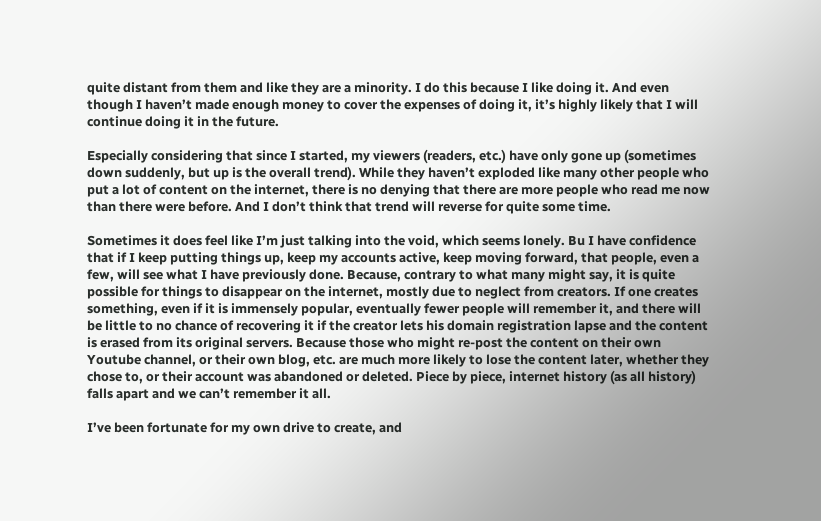quite distant from them and like they are a minority. I do this because I like doing it. And even though I haven’t made enough money to cover the expenses of doing it, it’s highly likely that I will continue doing it in the future.

Especially considering that since I started, my viewers (readers, etc.) have only gone up (sometimes down suddenly, but up is the overall trend). While they haven’t exploded like many other people who put a lot of content on the internet, there is no denying that there are more people who read me now than there were before. And I don’t think that trend will reverse for quite some time.

Sometimes it does feel like I’m just talking into the void, which seems lonely. Bu I have confidence that if I keep putting things up, keep my accounts active, keep moving forward, that people, even a few, will see what I have previously done. Because, contrary to what many might say, it is quite possible for things to disappear on the internet, mostly due to neglect from creators. If one creates something, even if it is immensely popular, eventually fewer people will remember it, and there will be little to no chance of recovering it if the creator lets his domain registration lapse and the content is erased from its original servers. Because those who might re-post the content on their own Youtube channel, or their own blog, etc. are much more likely to lose the content later, whether they chose to, or their account was abandoned or deleted. Piece by piece, internet history (as all history) falls apart and we can’t remember it all.

I’ve been fortunate for my own drive to create, and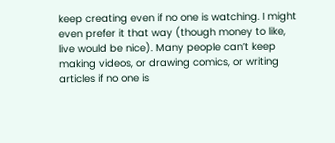keep creating even if no one is watching. I might even prefer it that way (though money to like, live would be nice). Many people can’t keep making videos, or drawing comics, or writing articles if no one is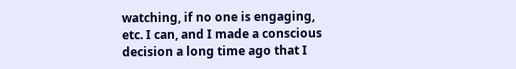watching, if no one is engaging, etc. I can, and I made a conscious decision a long time ago that I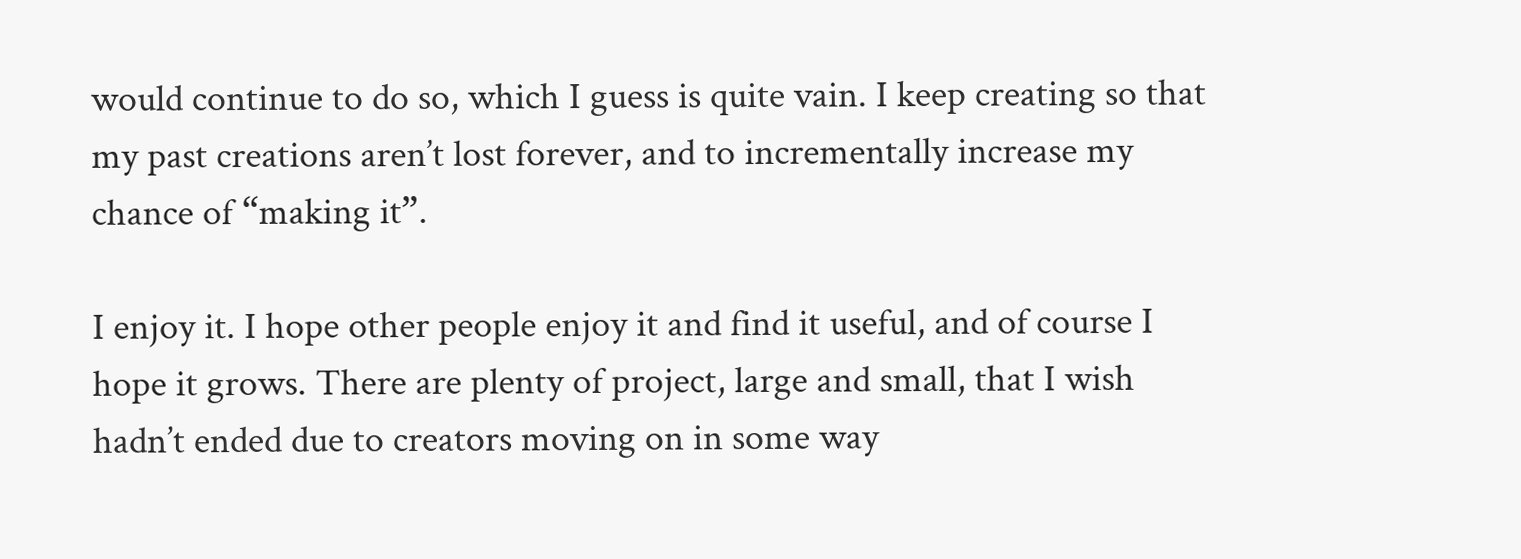would continue to do so, which I guess is quite vain. I keep creating so that my past creations aren’t lost forever, and to incrementally increase my chance of “making it”.

I enjoy it. I hope other people enjoy it and find it useful, and of course I hope it grows. There are plenty of project, large and small, that I wish hadn’t ended due to creators moving on in some way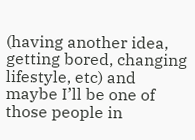(having another idea, getting bored, changing lifestyle, etc) and maybe I’ll be one of those people in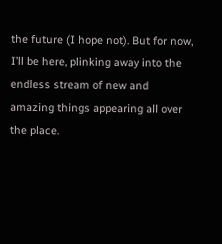the future (I hope not). But for now, I’ll be here, plinking away into the endless stream of new and amazing things appearing all over the place.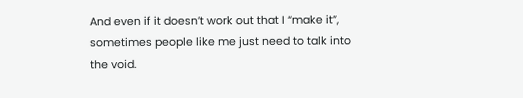And even if it doesn’t work out that I “make it”, sometimes people like me just need to talk into the void.